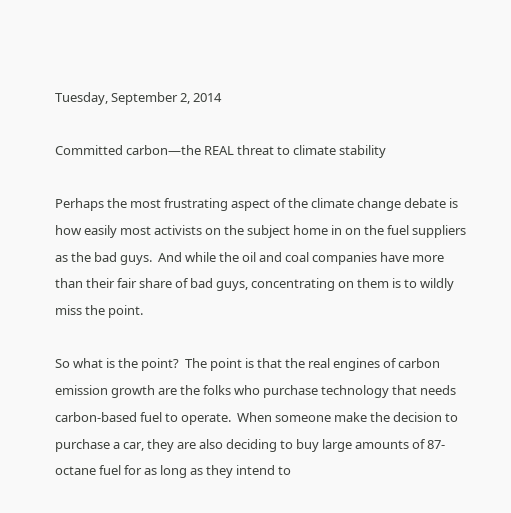Tuesday, September 2, 2014

Committed carbon—the REAL threat to climate stability

Perhaps the most frustrating aspect of the climate change debate is how easily most activists on the subject home in on the fuel suppliers as the bad guys.  And while the oil and coal companies have more than their fair share of bad guys, concentrating on them is to wildly miss the point.

So what is the point?  The point is that the real engines of carbon emission growth are the folks who purchase technology that needs carbon-based fuel to operate.  When someone make the decision to purchase a car, they are also deciding to buy large amounts of 87-octane fuel for as long as they intend to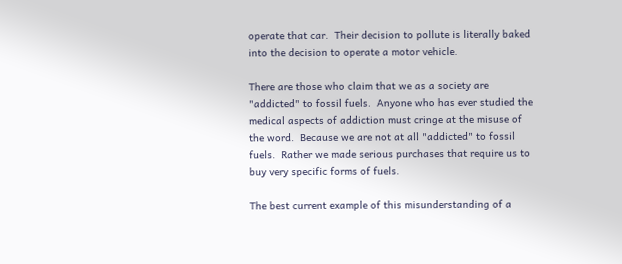operate that car.  Their decision to pollute is literally baked into the decision to operate a motor vehicle.

There are those who claim that we as a society are "addicted" to fossil fuels.  Anyone who has ever studied the medical aspects of addiction must cringe at the misuse of the word.  Because we are not at all "addicted" to fossil fuels.  Rather we made serious purchases that require us to buy very specific forms of fuels.

The best current example of this misunderstanding of a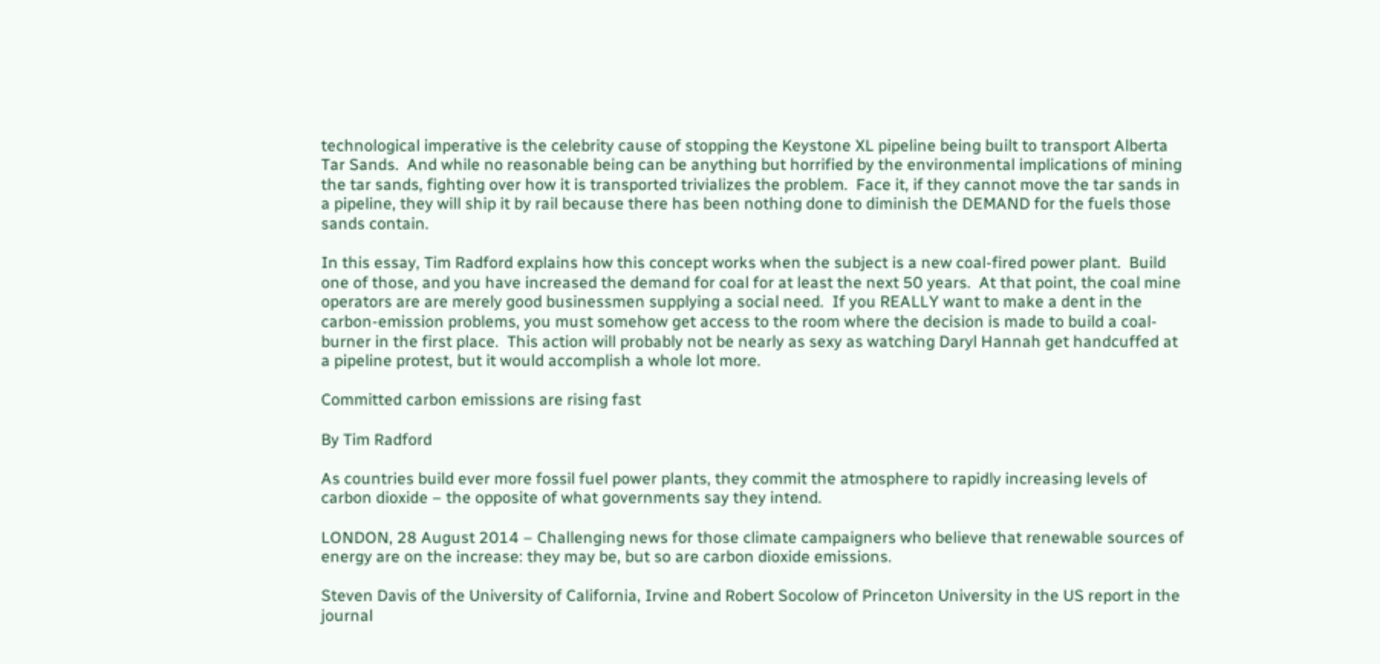technological imperative is the celebrity cause of stopping the Keystone XL pipeline being built to transport Alberta Tar Sands.  And while no reasonable being can be anything but horrified by the environmental implications of mining the tar sands, fighting over how it is transported trivializes the problem.  Face it, if they cannot move the tar sands in a pipeline, they will ship it by rail because there has been nothing done to diminish the DEMAND for the fuels those sands contain.

In this essay, Tim Radford explains how this concept works when the subject is a new coal-fired power plant.  Build one of those, and you have increased the demand for coal for at least the next 50 years.  At that point, the coal mine operators are are merely good businessmen supplying a social need.  If you REALLY want to make a dent in the carbon-emission problems, you must somehow get access to the room where the decision is made to build a coal-burner in the first place.  This action will probably not be nearly as sexy as watching Daryl Hannah get handcuffed at a pipeline protest, but it would accomplish a whole lot more.

Committed carbon emissions are rising fast

By Tim Radford

As countries build ever more fossil fuel power plants, they commit the atmosphere to rapidly increasing levels of carbon dioxide – the opposite of what governments say they intend.

LONDON, 28 August 2014 – Challenging news for those climate campaigners who believe that renewable sources of energy are on the increase: they may be, but so are carbon dioxide emissions.

Steven Davis of the University of California, Irvine and Robert Socolow of Princeton University in the US report in the journal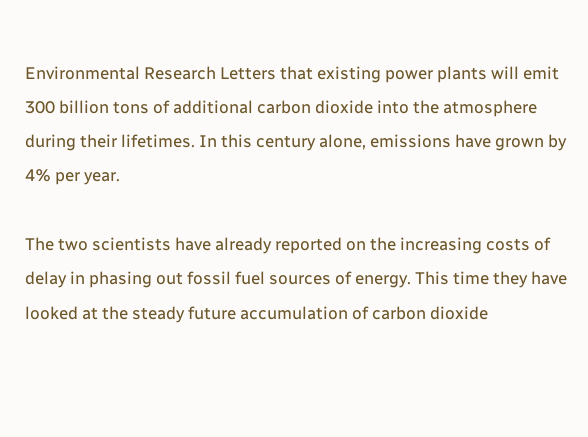Environmental Research Letters that existing power plants will emit 300 billion tons of additional carbon dioxide into the atmosphere during their lifetimes. In this century alone, emissions have grown by 4% per year.

The two scientists have already reported on the increasing costs of delay in phasing out fossil fuel sources of energy. This time they have looked at the steady future accumulation of carbon dioxide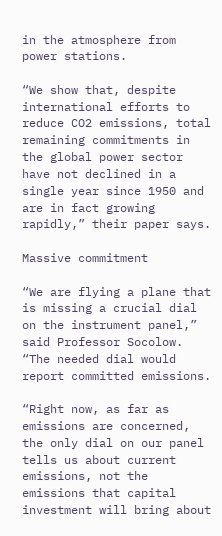in the atmosphere from power stations.

“We show that, despite international efforts to reduce CO2 emissions, total remaining commitments in the global power sector have not declined in a single year since 1950 and are in fact growing rapidly,” their paper says.

Massive commitment

“We are flying a plane that is missing a crucial dial on the instrument panel,” said Professor Socolow. “The needed dial would report committed emissions.

“Right now, as far as emissions are concerned, the only dial on our panel tells us about current emissions, not the emissions that capital investment will bring about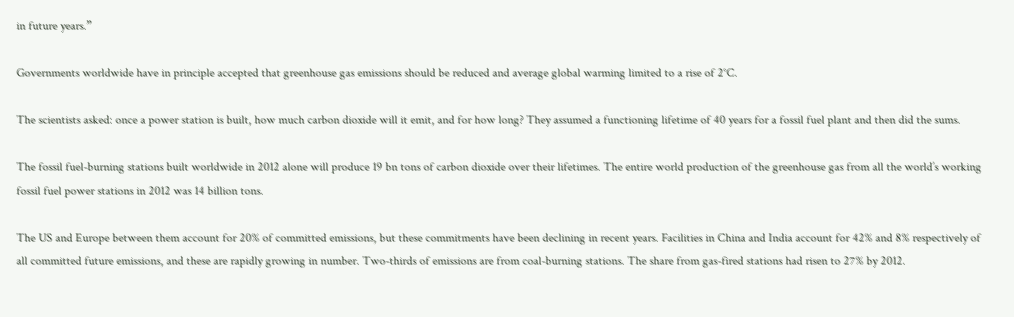in future years.”

Governments worldwide have in principle accepted that greenhouse gas emissions should be reduced and average global warming limited to a rise of 2°C.

The scientists asked: once a power station is built, how much carbon dioxide will it emit, and for how long? They assumed a functioning lifetime of 40 years for a fossil fuel plant and then did the sums.

The fossil fuel-burning stations built worldwide in 2012 alone will produce 19 bn tons of carbon dioxide over their lifetimes. The entire world production of the greenhouse gas from all the world’s working fossil fuel power stations in 2012 was 14 billion tons.

The US and Europe between them account for 20% of committed emissions, but these commitments have been declining in recent years. Facilities in China and India account for 42% and 8% respectively of all committed future emissions, and these are rapidly growing in number. Two-thirds of emissions are from coal-burning stations. The share from gas-fired stations had risen to 27% by 2012.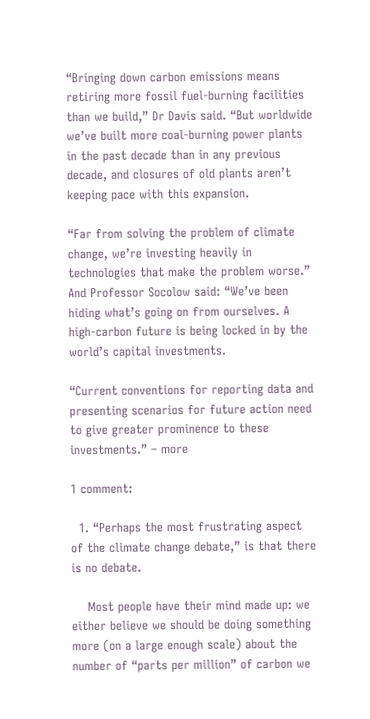“Bringing down carbon emissions means retiring more fossil fuel-burning facilities than we build,” Dr Davis said. “But worldwide we’ve built more coal-burning power plants in the past decade than in any previous decade, and closures of old plants aren’t keeping pace with this expansion.

“Far from solving the problem of climate change, we’re investing heavily in technologies that make the problem worse.” And Professor Socolow said: “We’ve been hiding what’s going on from ourselves. A high-carbon future is being locked in by the world’s capital investments.

“Current conventions for reporting data and presenting scenarios for future action need to give greater prominence to these investments.” – more

1 comment:

  1. “Perhaps the most frustrating aspect of the climate change debate,” is that there is no debate.

    Most people have their mind made up: we either believe we should be doing something more (on a large enough scale) about the number of “parts per million” of carbon we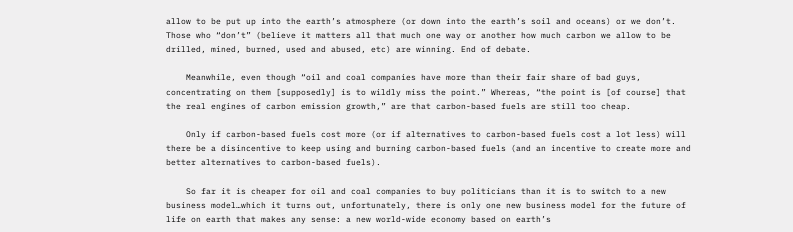allow to be put up into the earth’s atmosphere (or down into the earth’s soil and oceans) or we don’t. Those who “don’t” (believe it matters all that much one way or another how much carbon we allow to be drilled, mined, burned, used and abused, etc) are winning. End of debate.

    Meanwhile, even though “oil and coal companies have more than their fair share of bad guys, concentrating on them [supposedly] is to wildly miss the point.” Whereas, “the point is [of course] that the real engines of carbon emission growth,” are that carbon-based fuels are still too cheap.

    Only if carbon-based fuels cost more (or if alternatives to carbon-based fuels cost a lot less) will there be a disincentive to keep using and burning carbon-based fuels (and an incentive to create more and better alternatives to carbon-based fuels).

    So far it is cheaper for oil and coal companies to buy politicians than it is to switch to a new business model…which it turns out, unfortunately, there is only one new business model for the future of life on earth that makes any sense: a new world-wide economy based on earth’s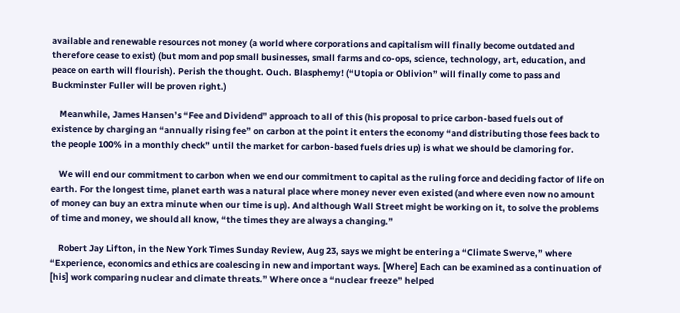available and renewable resources not money (a world where corporations and capitalism will finally become outdated and therefore cease to exist) (but mom and pop small businesses, small farms and co-ops, science, technology, art, education, and peace on earth will flourish). Perish the thought. Ouch. Blasphemy! (“Utopia or Oblivion” will finally come to pass and Buckminster Fuller will be proven right.)

    Meanwhile, James Hansen’s “Fee and Dividend” approach to all of this (his proposal to price carbon-based fuels out of existence by charging an “annually rising fee” on carbon at the point it enters the economy “and distributing those fees back to the people 100% in a monthly check” until the market for carbon-based fuels dries up) is what we should be clamoring for.

    We will end our commitment to carbon when we end our commitment to capital as the ruling force and deciding factor of life on earth. For the longest time, planet earth was a natural place where money never even existed (and where even now no amount of money can buy an extra minute when our time is up). And although Wall Street might be working on it, to solve the problems of time and money, we should all know, “the times they are always a changing.”

    Robert Jay Lifton, in the New York Times Sunday Review, Aug 23, says we might be entering a “Climate Swerve,” where “Experience, economics and ethics are coalescing in new and important ways. [Where] Each can be examined as a continuation of [his] work comparing nuclear and climate threats.” Where once a “nuclear freeze” helped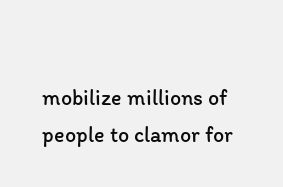mobilize millions of people to clamor for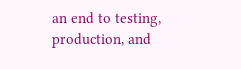an end to testing, production, and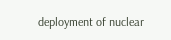deployment of nuclear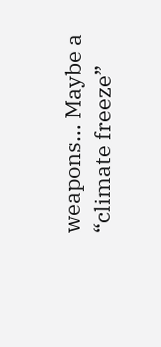weapons… Maybe a “climate freeze”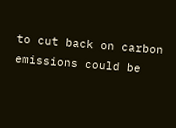to cut back on carbon emissions could be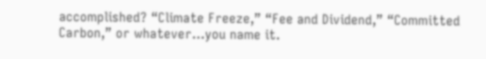accomplished? “Climate Freeze,” “Fee and Dividend,” “Committed Carbon,” or whatever…you name it.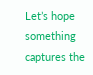Let’s hope something captures the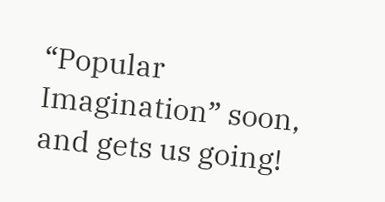“Popular Imagination” soon, and gets us going!